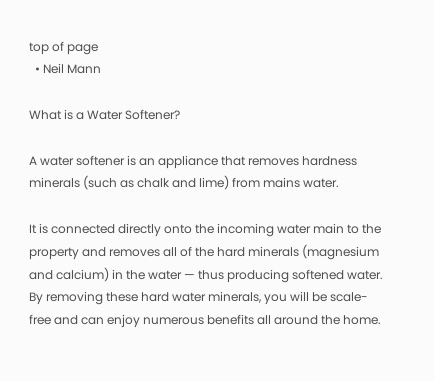top of page
  • Neil Mann

What is a Water Softener?

A water softener is an appliance that removes hardness minerals (such as chalk and lime) from mains water.

It is connected directly onto the incoming water main to the property and removes all of the hard minerals (magnesium and calcium) in the water — thus producing softened water. By removing these hard water minerals, you will be scale-free and can enjoy numerous benefits all around the home.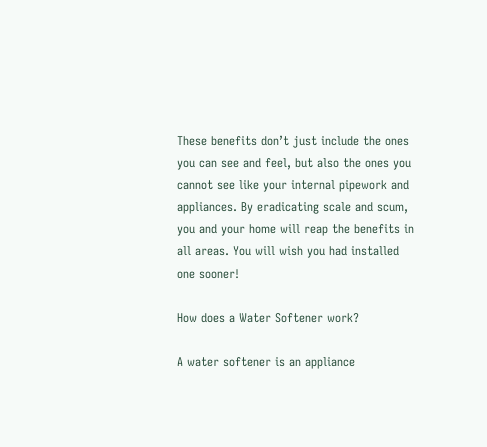These benefits don’t just include the ones you can see and feel, but also the ones you cannot see like your internal pipework and appliances. By eradicating scale and scum, you and your home will reap the benefits in all areas. You will wish you had installed one sooner!

How does a Water Softener work?

A water softener is an appliance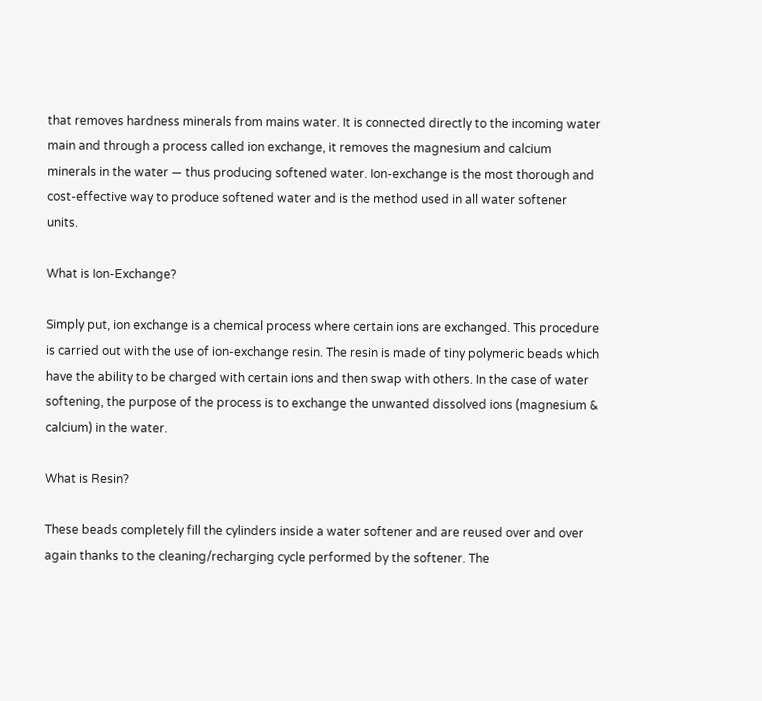that removes hardness minerals from mains water. It is connected directly to the incoming water main and through a process called ion exchange, it removes the magnesium and calcium minerals in the water — thus producing softened water. Ion-exchange is the most thorough and cost-effective way to produce softened water and is the method used in all water softener units.

What is Ion-Exchange?

Simply put, ion exchange is a chemical process where certain ions are exchanged. This procedure is carried out with the use of ion-exchange resin. The resin is made of tiny polymeric beads which have the ability to be charged with certain ions and then swap with others. In the case of water softening, the purpose of the process is to exchange the unwanted dissolved ions (magnesium & calcium) in the water.

What is Resin?

These beads completely fill the cylinders inside a water softener and are reused over and over again thanks to the cleaning/recharging cycle performed by the softener. The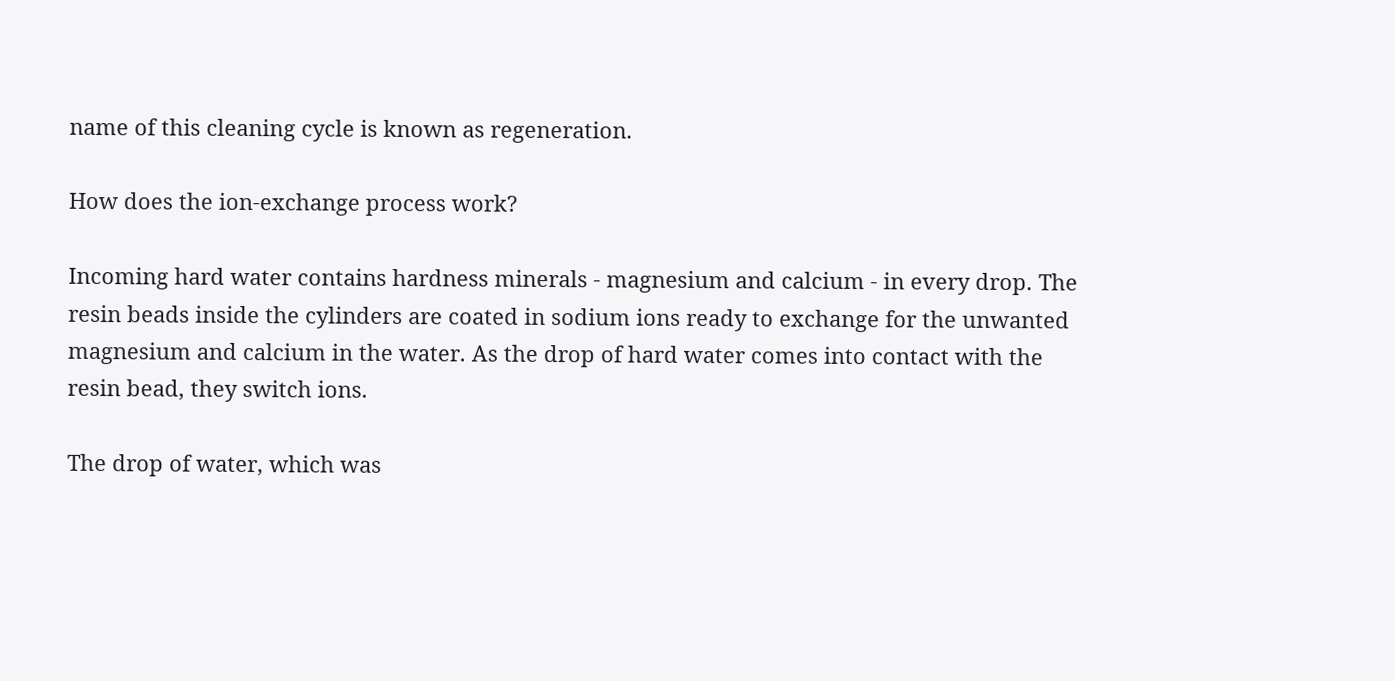name of this cleaning cycle is known as regeneration.

How does the ion-exchange process work?

Incoming hard water contains hardness minerals - magnesium and calcium - in every drop. The resin beads inside the cylinders are coated in sodium ions ready to exchange for the unwanted magnesium and calcium in the water. As the drop of hard water comes into contact with the resin bead, they switch ions.

The drop of water, which was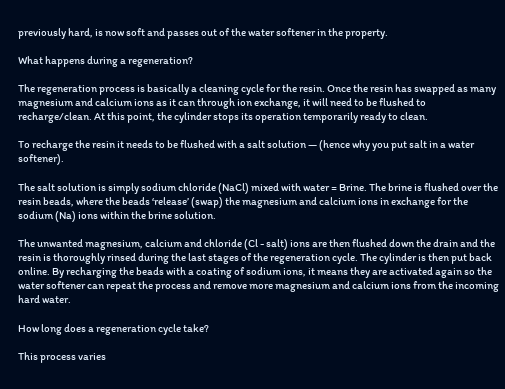previously hard, is now soft and passes out of the water softener in the property.

What happens during a regeneration?

The regeneration process is basically a cleaning cycle for the resin. Once the resin has swapped as many magnesium and calcium ions as it can through ion exchange, it will need to be flushed to recharge/clean. At this point, the cylinder stops its operation temporarily ready to clean.

To recharge the resin it needs to be flushed with a salt solution — (hence why you put salt in a water softener).

The salt solution is simply sodium chloride (NaCl) mixed with water = Brine. The brine is flushed over the resin beads, where the beads ‘release’ (swap) the magnesium and calcium ions in exchange for the sodium (Na) ions within the brine solution.

The unwanted magnesium, calcium and chloride (Cl - salt) ions are then flushed down the drain and the resin is thoroughly rinsed during the last stages of the regeneration cycle. The cylinder is then put back online. By recharging the beads with a coating of sodium ions, it means they are activated again so the water softener can repeat the process and remove more magnesium and calcium ions from the incoming hard water.

How long does a regeneration cycle take?

This process varies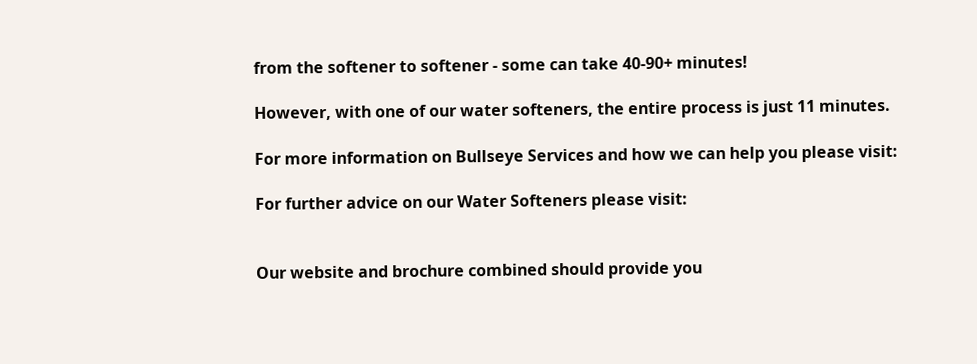from the softener to softener - some can take 40-90+ minutes!

However, with one of our water softeners, the entire process is just 11 minutes.

For more information on Bullseye Services and how we can help you please visit:

For further advice on our Water Softeners please visit:


Our website and brochure combined should provide you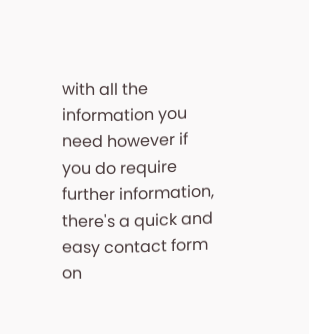with all the information you need however if you do require further information, there's a quick and easy contact form on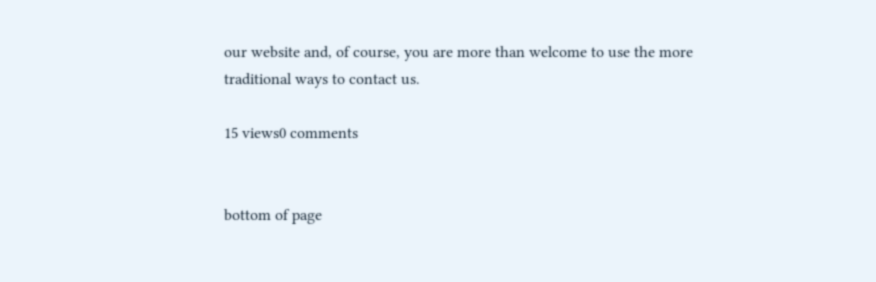our website and, of course, you are more than welcome to use the more traditional ways to contact us.

15 views0 comments


bottom of page